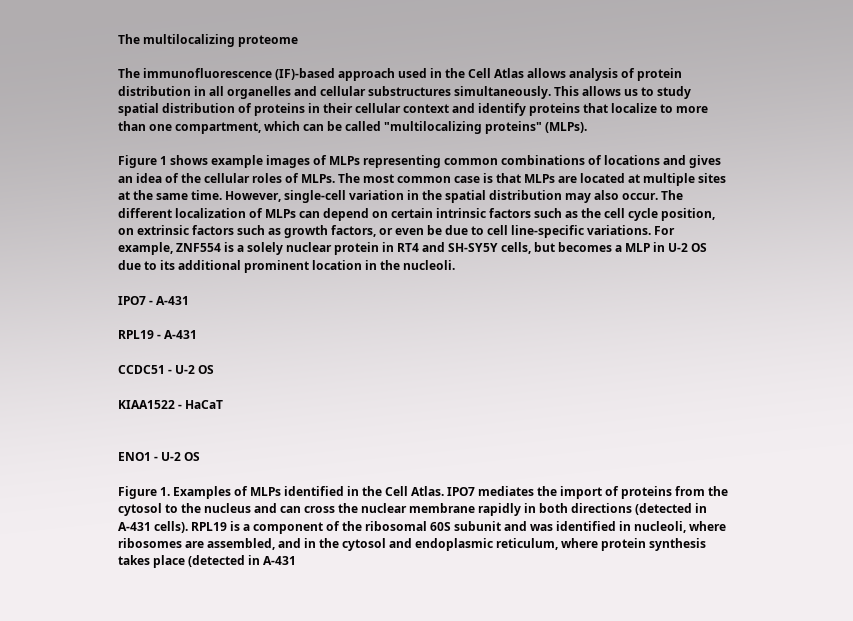The multilocalizing proteome

The immunofluorescence (IF)-based approach used in the Cell Atlas allows analysis of protein distribution in all organelles and cellular substructures simultaneously. This allows us to study spatial distribution of proteins in their cellular context and identify proteins that localize to more than one compartment, which can be called "multilocalizing proteins" (MLPs).

Figure 1 shows example images of MLPs representing common combinations of locations and gives an idea of the cellular roles of MLPs. The most common case is that MLPs are located at multiple sites at the same time. However, single-cell variation in the spatial distribution may also occur. The different localization of MLPs can depend on certain intrinsic factors such as the cell cycle position, on extrinsic factors such as growth factors, or even be due to cell line-specific variations. For example, ZNF554 is a solely nuclear protein in RT4 and SH-SY5Y cells, but becomes a MLP in U-2 OS due to its additional prominent location in the nucleoli.

IPO7 - A-431

RPL19 - A-431

CCDC51 - U-2 OS

KIAA1522 - HaCaT


ENO1 - U-2 OS

Figure 1. Examples of MLPs identified in the Cell Atlas. IPO7 mediates the import of proteins from the cytosol to the nucleus and can cross the nuclear membrane rapidly in both directions (detected in A-431 cells). RPL19 is a component of the ribosomal 60S subunit and was identified in nucleoli, where ribosomes are assembled, and in the cytosol and endoplasmic reticulum, where protein synthesis takes place (detected in A-431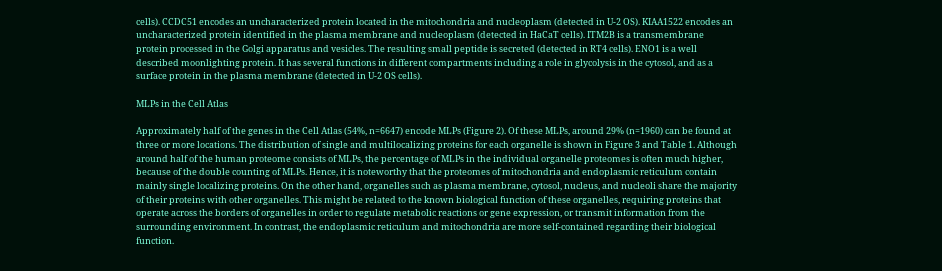cells). CCDC51 encodes an uncharacterized protein located in the mitochondria and nucleoplasm (detected in U-2 OS). KIAA1522 encodes an uncharacterized protein identified in the plasma membrane and nucleoplasm (detected in HaCaT cells). ITM2B is a transmembrane protein processed in the Golgi apparatus and vesicles. The resulting small peptide is secreted (detected in RT4 cells). ENO1 is a well described moonlighting protein. It has several functions in different compartments including a role in glycolysis in the cytosol, and as a surface protein in the plasma membrane (detected in U-2 OS cells).

MLPs in the Cell Atlas

Approximately half of the genes in the Cell Atlas (54%, n=6647) encode MLPs (Figure 2). Of these MLPs, around 29% (n=1960) can be found at three or more locations. The distribution of single and multilocalizing proteins for each organelle is shown in Figure 3 and Table 1. Although around half of the human proteome consists of MLPs, the percentage of MLPs in the individual organelle proteomes is often much higher, because of the double counting of MLPs. Hence, it is noteworthy that the proteomes of mitochondria and endoplasmic reticulum contain mainly single localizing proteins. On the other hand, organelles such as plasma membrane, cytosol, nucleus, and nucleoli share the majority of their proteins with other organelles. This might be related to the known biological function of these organelles, requiring proteins that operate across the borders of organelles in order to regulate metabolic reactions or gene expression, or transmit information from the surrounding environment. In contrast, the endoplasmic reticulum and mitochondria are more self-contained regarding their biological function.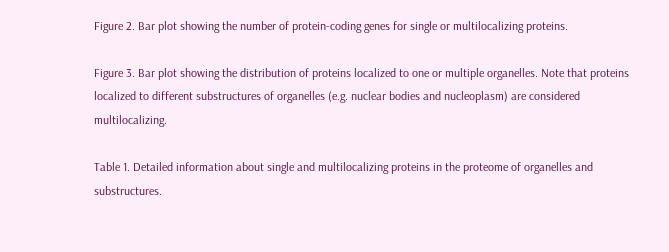Figure 2. Bar plot showing the number of protein-coding genes for single or multilocalizing proteins.

Figure 3. Bar plot showing the distribution of proteins localized to one or multiple organelles. Note that proteins localized to different substructures of organelles (e.g. nuclear bodies and nucleoplasm) are considered multilocalizing.

Table 1. Detailed information about single and multilocalizing proteins in the proteome of organelles and substructures.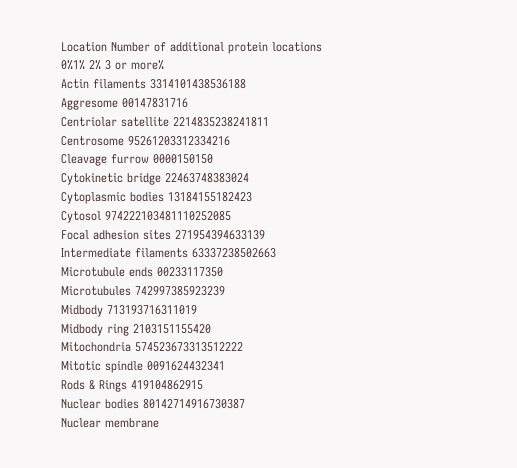Location Number of additional protein locations
0%1% 2% 3 or more%
Actin filaments 3314101438536188
Aggresome 00147831716
Centriolar satellite 2214835238241811
Centrosome 95261203312334216
Cleavage furrow 0000150150
Cytokinetic bridge 22463748383024
Cytoplasmic bodies 13184155182423
Cytosol 974222103481110252085
Focal adhesion sites 271954394633139
Intermediate filaments 63337238502663
Microtubule ends 00233117350
Microtubules 742997385923239
Midbody 713193716311019
Midbody ring 2103151155420
Mitochondria 574523673313512222
Mitotic spindle 0091624432341
Rods & Rings 419104862915
Nuclear bodies 80142714916730387
Nuclear membrane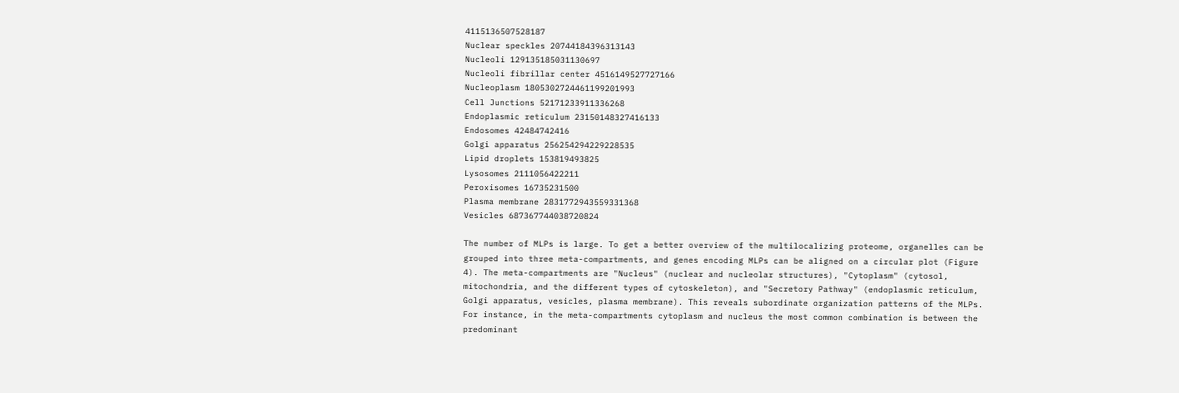4115136507528187
Nuclear speckles 20744184396313143
Nucleoli 129135185031130697
Nucleoli fibrillar center 4516149527727166
Nucleoplasm 1805302724461199201993
Cell Junctions 52171233911336268
Endoplasmic reticulum 23150148327416133
Endosomes 42484742416
Golgi apparatus 256254294229228535
Lipid droplets 153819493825
Lysosomes 2111056422211
Peroxisomes 16735231500
Plasma membrane 2831772943559331368
Vesicles 687367744038720824

The number of MLPs is large. To get a better overview of the multilocalizing proteome, organelles can be grouped into three meta-compartments, and genes encoding MLPs can be aligned on a circular plot (Figure 4). The meta-compartments are "Nucleus" (nuclear and nucleolar structures), "Cytoplasm" (cytosol, mitochondria, and the different types of cytoskeleton), and "Secretory Pathway" (endoplasmic reticulum, Golgi apparatus, vesicles, plasma membrane). This reveals subordinate organization patterns of the MLPs. For instance, in the meta-compartments cytoplasm and nucleus the most common combination is between the predominant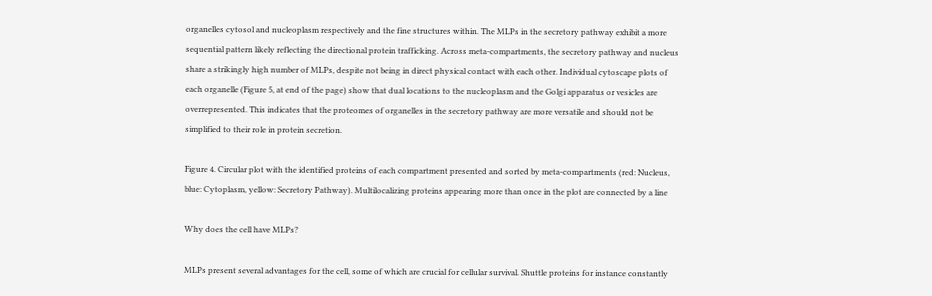organelles cytosol and nucleoplasm respectively and the fine structures within. The MLPs in the secretory pathway exhibit a more sequential pattern likely reflecting the directional protein trafficking. Across meta-compartments, the secretory pathway and nucleus share a strikingly high number of MLPs, despite not being in direct physical contact with each other. Individual cytoscape plots of each organelle (Figure 5, at end of the page) show that dual locations to the nucleoplasm and the Golgi apparatus or vesicles are overrepresented. This indicates that the proteomes of organelles in the secretory pathway are more versatile and should not be simplified to their role in protein secretion.

Figure 4. Circular plot with the identified proteins of each compartment presented and sorted by meta-compartments (red: Nucleus, blue: Cytoplasm, yellow: Secretory Pathway). Multilocalizing proteins appearing more than once in the plot are connected by a line

Why does the cell have MLPs?

MLPs present several advantages for the cell, some of which are crucial for cellular survival. Shuttle proteins for instance constantly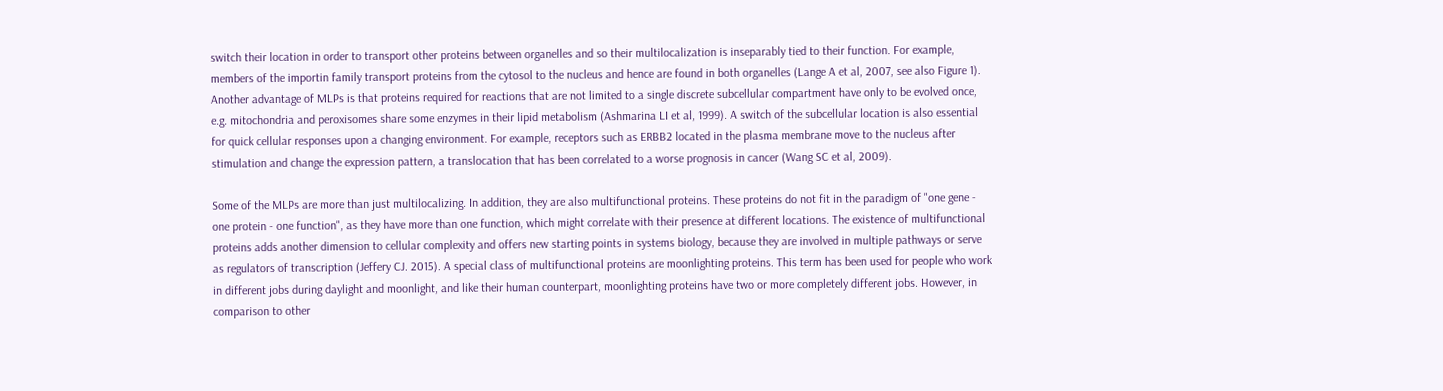switch their location in order to transport other proteins between organelles and so their multilocalization is inseparably tied to their function. For example, members of the importin family transport proteins from the cytosol to the nucleus and hence are found in both organelles (Lange A et al, 2007, see also Figure 1). Another advantage of MLPs is that proteins required for reactions that are not limited to a single discrete subcellular compartment have only to be evolved once, e.g. mitochondria and peroxisomes share some enzymes in their lipid metabolism (Ashmarina LI et al, 1999). A switch of the subcellular location is also essential for quick cellular responses upon a changing environment. For example, receptors such as ERBB2 located in the plasma membrane move to the nucleus after stimulation and change the expression pattern, a translocation that has been correlated to a worse prognosis in cancer (Wang SC et al, 2009).

Some of the MLPs are more than just multilocalizing. In addition, they are also multifunctional proteins. These proteins do not fit in the paradigm of "one gene - one protein - one function", as they have more than one function, which might correlate with their presence at different locations. The existence of multifunctional proteins adds another dimension to cellular complexity and offers new starting points in systems biology, because they are involved in multiple pathways or serve as regulators of transcription (Jeffery CJ. 2015). A special class of multifunctional proteins are moonlighting proteins. This term has been used for people who work in different jobs during daylight and moonlight, and like their human counterpart, moonlighting proteins have two or more completely different jobs. However, in comparison to other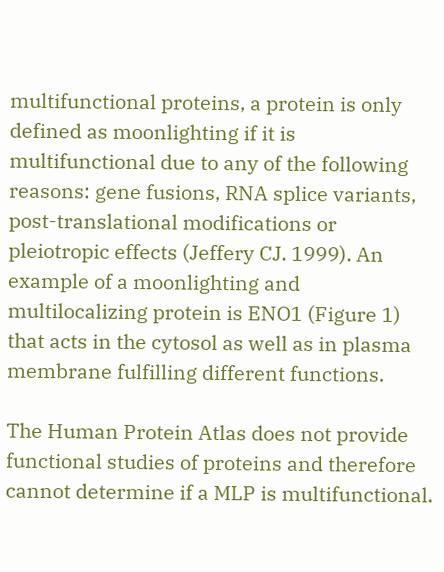multifunctional proteins, a protein is only defined as moonlighting if it is multifunctional due to any of the following reasons: gene fusions, RNA splice variants, post-translational modifications or pleiotropic effects (Jeffery CJ. 1999). An example of a moonlighting and multilocalizing protein is ENO1 (Figure 1) that acts in the cytosol as well as in plasma membrane fulfilling different functions.

The Human Protein Atlas does not provide functional studies of proteins and therefore cannot determine if a MLP is multifunctional.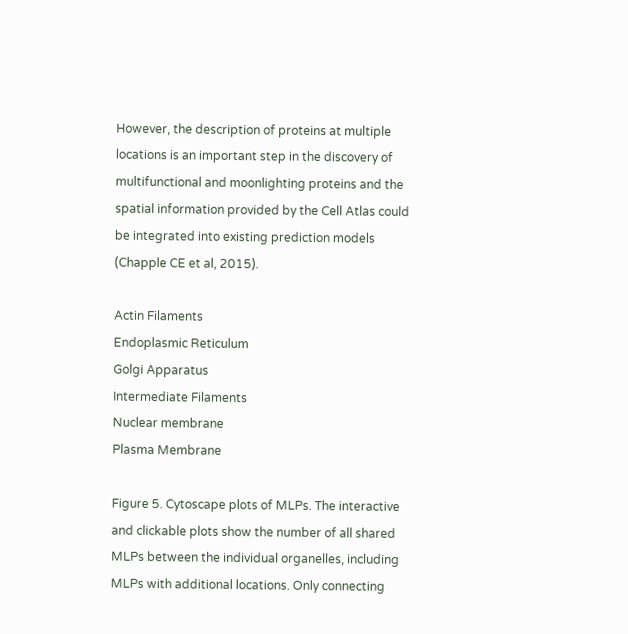However, the description of proteins at multiple locations is an important step in the discovery of multifunctional and moonlighting proteins and the spatial information provided by the Cell Atlas could be integrated into existing prediction models (Chapple CE et al, 2015).

Actin Filaments
Endoplasmic Reticulum
Golgi Apparatus
Intermediate Filaments
Nuclear membrane
Plasma Membrane

Figure 5. Cytoscape plots of MLPs. The interactive and clickable plots show the number of all shared MLPs between the individual organelles, including MLPs with additional locations. Only connecting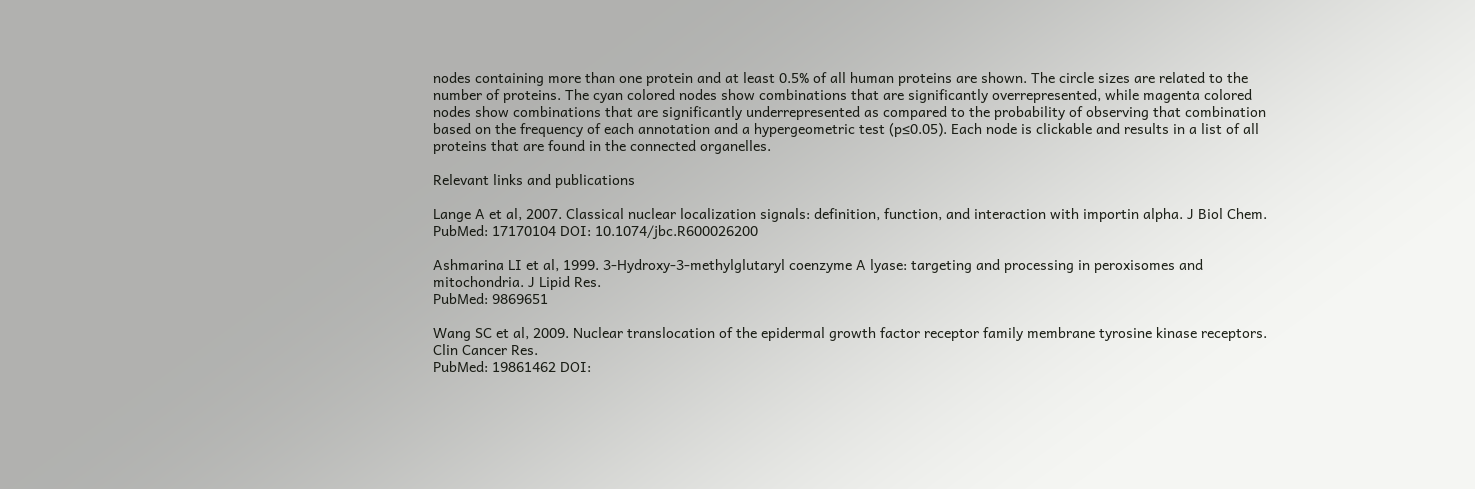nodes containing more than one protein and at least 0.5% of all human proteins are shown. The circle sizes are related to the number of proteins. The cyan colored nodes show combinations that are significantly overrepresented, while magenta colored nodes show combinations that are significantly underrepresented as compared to the probability of observing that combination based on the frequency of each annotation and a hypergeometric test (p≤0.05). Each node is clickable and results in a list of all proteins that are found in the connected organelles.

Relevant links and publications

Lange A et al, 2007. Classical nuclear localization signals: definition, function, and interaction with importin alpha. J Biol Chem.
PubMed: 17170104 DOI: 10.1074/jbc.R600026200

Ashmarina LI et al, 1999. 3-Hydroxy-3-methylglutaryl coenzyme A lyase: targeting and processing in peroxisomes and mitochondria. J Lipid Res.
PubMed: 9869651

Wang SC et al, 2009. Nuclear translocation of the epidermal growth factor receptor family membrane tyrosine kinase receptors. Clin Cancer Res.
PubMed: 19861462 DOI: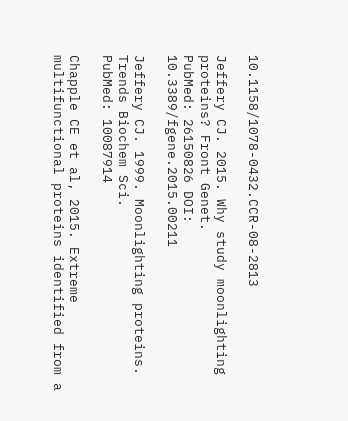10.1158/1078-0432.CCR-08-2813

Jeffery CJ. 2015. Why study moonlighting proteins? Front Genet.
PubMed: 26150826 DOI: 10.3389/fgene.2015.00211

Jeffery CJ. 1999. Moonlighting proteins. Trends Biochem Sci.
PubMed: 10087914

Chapple CE et al, 2015. Extreme multifunctional proteins identified from a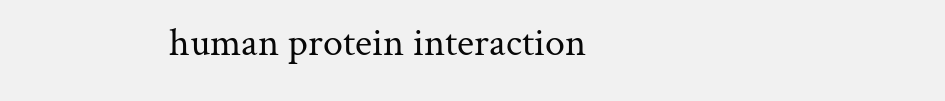human protein interaction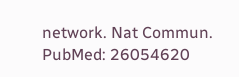network. Nat Commun.
PubMed: 26054620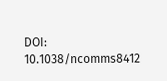DOI: 10.1038/ncomms8412